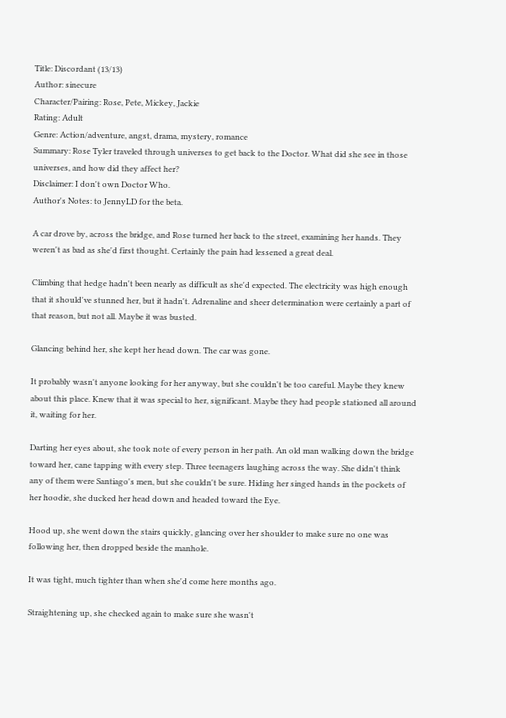Title: Discordant (13/13)
Author: sinecure
Character/Pairing: Rose, Pete, Mickey, Jackie
Rating: Adult
Genre: Action/adventure, angst, drama, mystery, romance
Summary: Rose Tyler traveled through universes to get back to the Doctor. What did she see in those universes, and how did they affect her?
Disclaimer: I don't own Doctor Who.
Author's Notes: to JennyLD for the beta.

A car drove by, across the bridge, and Rose turned her back to the street, examining her hands. They weren't as bad as she'd first thought. Certainly the pain had lessened a great deal.

Climbing that hedge hadn't been nearly as difficult as she'd expected. The electricity was high enough that it should've stunned her, but it hadn't. Adrenaline and sheer determination were certainly a part of that reason, but not all. Maybe it was busted.

Glancing behind her, she kept her head down. The car was gone.

It probably wasn't anyone looking for her anyway, but she couldn't be too careful. Maybe they knew about this place. Knew that it was special to her, significant. Maybe they had people stationed all around it, waiting for her.

Darting her eyes about, she took note of every person in her path. An old man walking down the bridge toward her, cane tapping with every step. Three teenagers laughing across the way. She didn't think any of them were Santiago's men, but she couldn't be sure. Hiding her singed hands in the pockets of her hoodie, she ducked her head down and headed toward the Eye.

Hood up, she went down the stairs quickly, glancing over her shoulder to make sure no one was following her, then dropped beside the manhole.

It was tight, much tighter than when she'd come here months ago.

Straightening up, she checked again to make sure she wasn't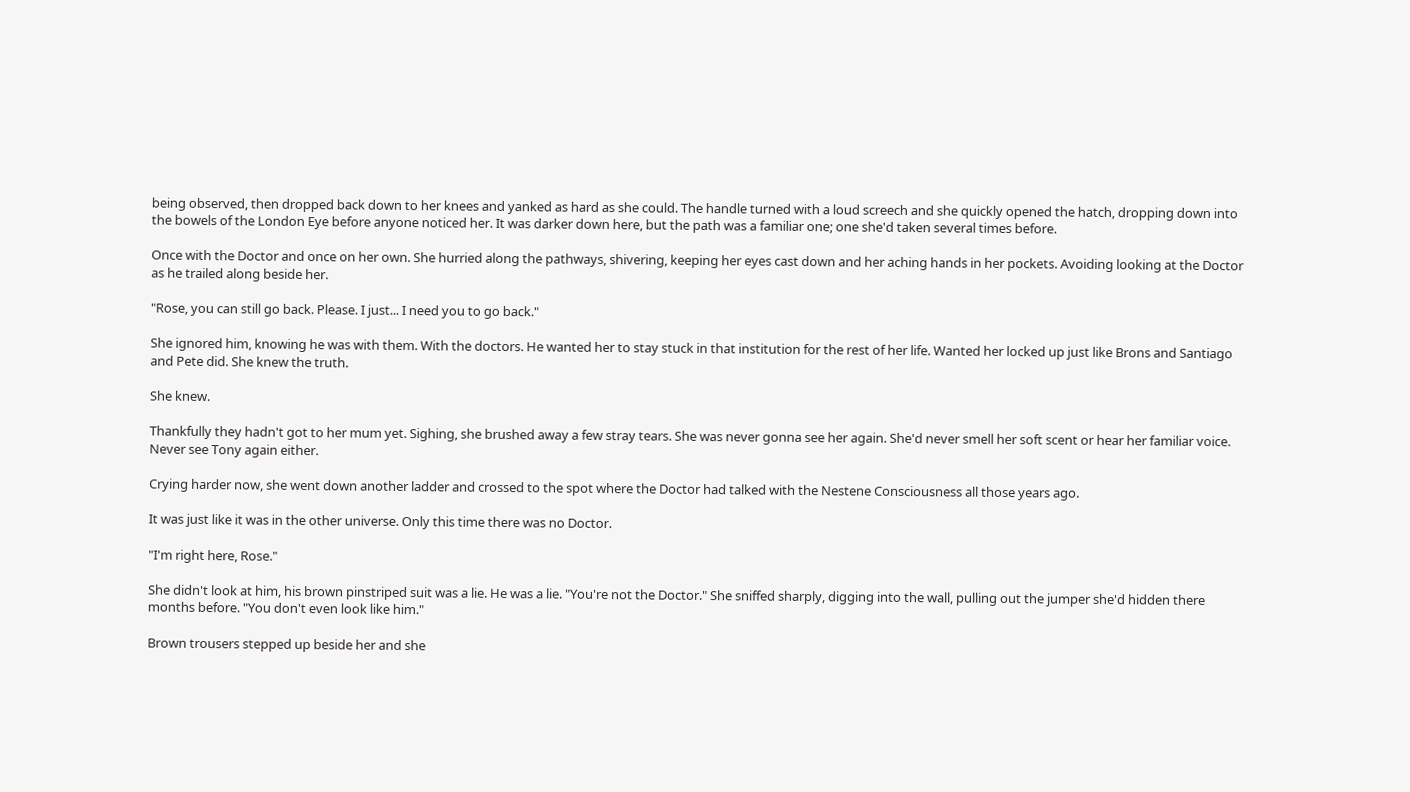being observed, then dropped back down to her knees and yanked as hard as she could. The handle turned with a loud screech and she quickly opened the hatch, dropping down into the bowels of the London Eye before anyone noticed her. It was darker down here, but the path was a familiar one; one she'd taken several times before.

Once with the Doctor and once on her own. She hurried along the pathways, shivering, keeping her eyes cast down and her aching hands in her pockets. Avoiding looking at the Doctor as he trailed along beside her.

"Rose, you can still go back. Please. I just... I need you to go back."

She ignored him, knowing he was with them. With the doctors. He wanted her to stay stuck in that institution for the rest of her life. Wanted her locked up just like Brons and Santiago and Pete did. She knew the truth.

She knew.

Thankfully they hadn't got to her mum yet. Sighing, she brushed away a few stray tears. She was never gonna see her again. She'd never smell her soft scent or hear her familiar voice. Never see Tony again either.

Crying harder now, she went down another ladder and crossed to the spot where the Doctor had talked with the Nestene Consciousness all those years ago.

It was just like it was in the other universe. Only this time there was no Doctor.

"I'm right here, Rose."

She didn't look at him, his brown pinstriped suit was a lie. He was a lie. "You're not the Doctor." She sniffed sharply, digging into the wall, pulling out the jumper she'd hidden there months before. "You don't even look like him."

Brown trousers stepped up beside her and she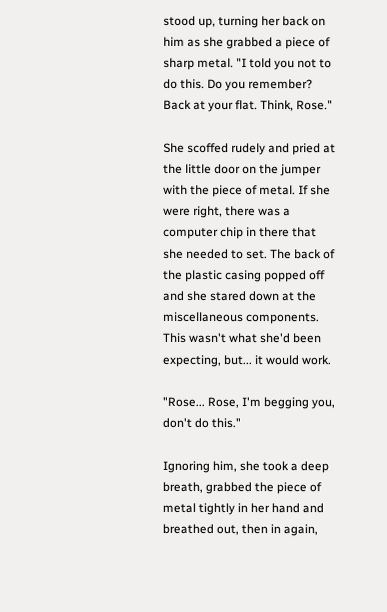stood up, turning her back on him as she grabbed a piece of sharp metal. "I told you not to do this. Do you remember? Back at your flat. Think, Rose."

She scoffed rudely and pried at the little door on the jumper with the piece of metal. If she were right, there was a computer chip in there that she needed to set. The back of the plastic casing popped off and she stared down at the miscellaneous components. This wasn't what she'd been expecting, but... it would work.

"Rose... Rose, I'm begging you, don't do this."

Ignoring him, she took a deep breath, grabbed the piece of metal tightly in her hand and breathed out, then in again,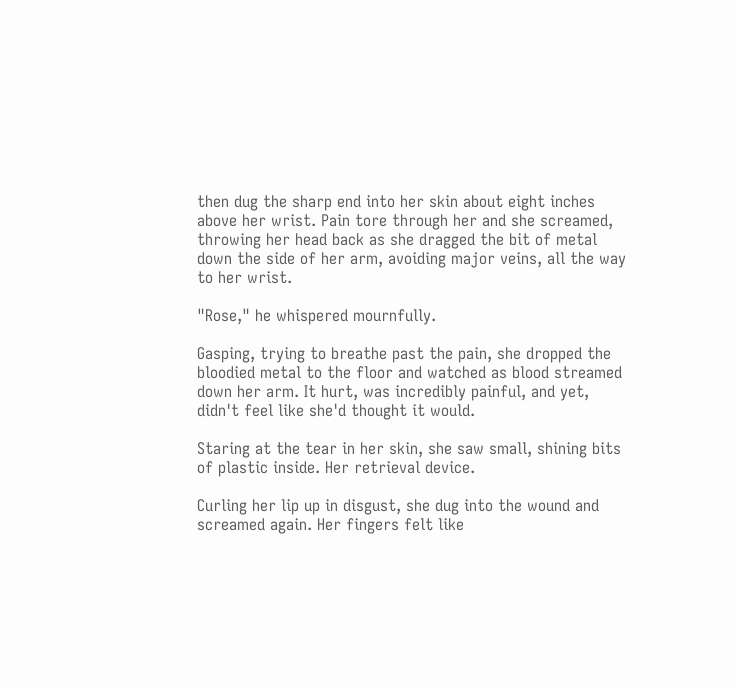then dug the sharp end into her skin about eight inches above her wrist. Pain tore through her and she screamed, throwing her head back as she dragged the bit of metal down the side of her arm, avoiding major veins, all the way to her wrist.

"Rose," he whispered mournfully.

Gasping, trying to breathe past the pain, she dropped the bloodied metal to the floor and watched as blood streamed down her arm. It hurt, was incredibly painful, and yet, didn't feel like she'd thought it would.

Staring at the tear in her skin, she saw small, shining bits of plastic inside. Her retrieval device.

Curling her lip up in disgust, she dug into the wound and screamed again. Her fingers felt like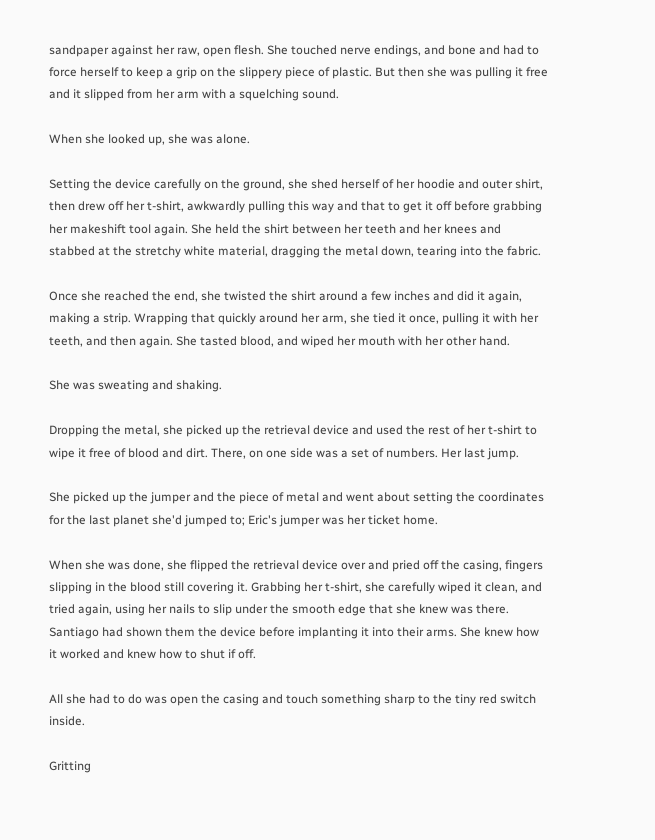sandpaper against her raw, open flesh. She touched nerve endings, and bone and had to force herself to keep a grip on the slippery piece of plastic. But then she was pulling it free and it slipped from her arm with a squelching sound.

When she looked up, she was alone.

Setting the device carefully on the ground, she shed herself of her hoodie and outer shirt, then drew off her t-shirt, awkwardly pulling this way and that to get it off before grabbing her makeshift tool again. She held the shirt between her teeth and her knees and stabbed at the stretchy white material, dragging the metal down, tearing into the fabric.

Once she reached the end, she twisted the shirt around a few inches and did it again, making a strip. Wrapping that quickly around her arm, she tied it once, pulling it with her teeth, and then again. She tasted blood, and wiped her mouth with her other hand.

She was sweating and shaking.

Dropping the metal, she picked up the retrieval device and used the rest of her t-shirt to wipe it free of blood and dirt. There, on one side was a set of numbers. Her last jump.

She picked up the jumper and the piece of metal and went about setting the coordinates for the last planet she'd jumped to; Eric's jumper was her ticket home.

When she was done, she flipped the retrieval device over and pried off the casing, fingers slipping in the blood still covering it. Grabbing her t-shirt, she carefully wiped it clean, and tried again, using her nails to slip under the smooth edge that she knew was there. Santiago had shown them the device before implanting it into their arms. She knew how it worked and knew how to shut if off.

All she had to do was open the casing and touch something sharp to the tiny red switch inside.

Gritting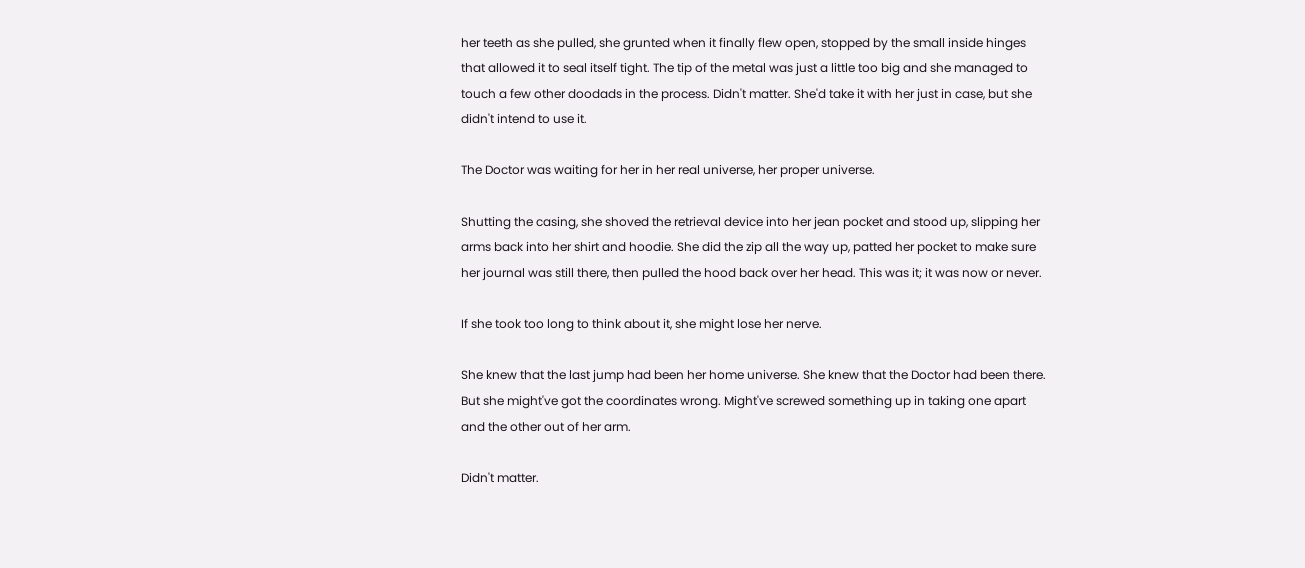her teeth as she pulled, she grunted when it finally flew open, stopped by the small inside hinges that allowed it to seal itself tight. The tip of the metal was just a little too big and she managed to touch a few other doodads in the process. Didn't matter. She'd take it with her just in case, but she didn't intend to use it.

The Doctor was waiting for her in her real universe, her proper universe.

Shutting the casing, she shoved the retrieval device into her jean pocket and stood up, slipping her arms back into her shirt and hoodie. She did the zip all the way up, patted her pocket to make sure her journal was still there, then pulled the hood back over her head. This was it; it was now or never.

If she took too long to think about it, she might lose her nerve.

She knew that the last jump had been her home universe. She knew that the Doctor had been there. But she might've got the coordinates wrong. Might've screwed something up in taking one apart and the other out of her arm.

Didn't matter.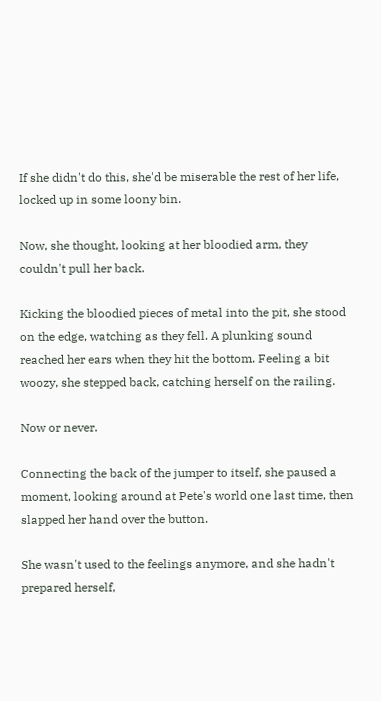If she didn't do this, she'd be miserable the rest of her life, locked up in some loony bin.

Now, she thought, looking at her bloodied arm, they couldn't pull her back.

Kicking the bloodied pieces of metal into the pit, she stood on the edge, watching as they fell. A plunking sound reached her ears when they hit the bottom. Feeling a bit woozy, she stepped back, catching herself on the railing.

Now or never.

Connecting the back of the jumper to itself, she paused a moment, looking around at Pete's world one last time, then slapped her hand over the button.

She wasn't used to the feelings anymore, and she hadn't prepared herself,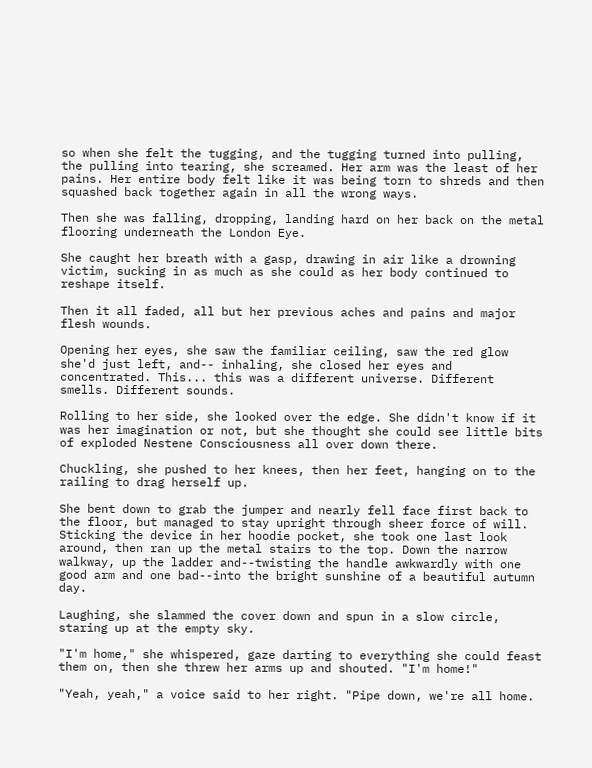so when she felt the tugging, and the tugging turned into pulling, the pulling into tearing, she screamed. Her arm was the least of her pains. Her entire body felt like it was being torn to shreds and then squashed back together again in all the wrong ways.

Then she was falling, dropping, landing hard on her back on the metal flooring underneath the London Eye.

She caught her breath with a gasp, drawing in air like a drowning victim, sucking in as much as she could as her body continued to reshape itself.

Then it all faded, all but her previous aches and pains and major flesh wounds.

Opening her eyes, she saw the familiar ceiling, saw the red glow she'd just left, and-- inhaling, she closed her eyes and concentrated. This... this was a different universe. Different smells. Different sounds.

Rolling to her side, she looked over the edge. She didn't know if it was her imagination or not, but she thought she could see little bits of exploded Nestene Consciousness all over down there.

Chuckling, she pushed to her knees, then her feet, hanging on to the railing to drag herself up.

She bent down to grab the jumper and nearly fell face first back to the floor, but managed to stay upright through sheer force of will. Sticking the device in her hoodie pocket, she took one last look around, then ran up the metal stairs to the top. Down the narrow walkway, up the ladder and--twisting the handle awkwardly with one good arm and one bad--into the bright sunshine of a beautiful autumn day.

Laughing, she slammed the cover down and spun in a slow circle, staring up at the empty sky.

"I'm home," she whispered, gaze darting to everything she could feast them on, then she threw her arms up and shouted. "I'm home!"

"Yeah, yeah," a voice said to her right. "Pipe down, we're all home.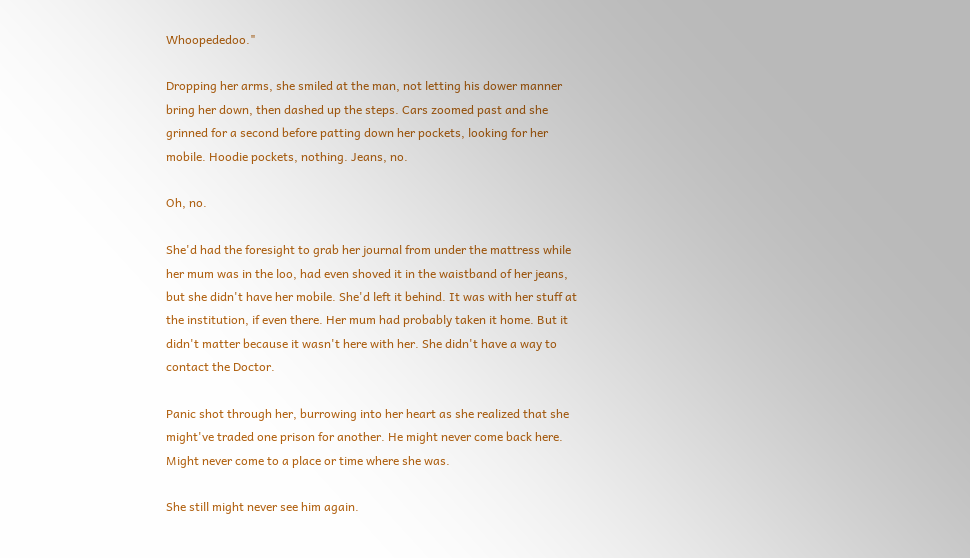Whoopededoo."

Dropping her arms, she smiled at the man, not letting his dower manner bring her down, then dashed up the steps. Cars zoomed past and she grinned for a second before patting down her pockets, looking for her mobile. Hoodie pockets, nothing. Jeans, no.

Oh, no.

She'd had the foresight to grab her journal from under the mattress while her mum was in the loo, had even shoved it in the waistband of her jeans, but she didn't have her mobile. She'd left it behind. It was with her stuff at the institution, if even there. Her mum had probably taken it home. But it didn't matter because it wasn't here with her. She didn't have a way to contact the Doctor.

Panic shot through her, burrowing into her heart as she realized that she might've traded one prison for another. He might never come back here. Might never come to a place or time where she was.

She still might never see him again.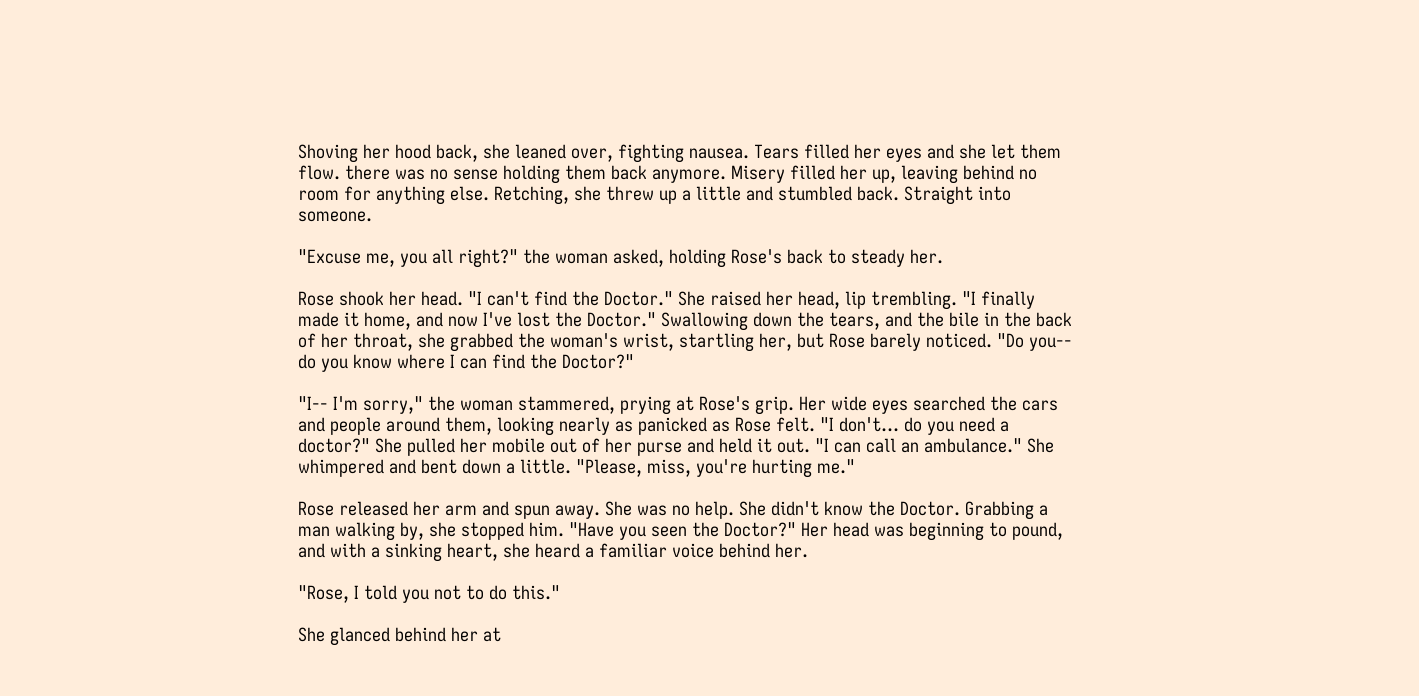Shoving her hood back, she leaned over, fighting nausea. Tears filled her eyes and she let them flow. there was no sense holding them back anymore. Misery filled her up, leaving behind no room for anything else. Retching, she threw up a little and stumbled back. Straight into someone.

"Excuse me, you all right?" the woman asked, holding Rose's back to steady her.

Rose shook her head. "I can't find the Doctor." She raised her head, lip trembling. "I finally made it home, and now I've lost the Doctor." Swallowing down the tears, and the bile in the back of her throat, she grabbed the woman's wrist, startling her, but Rose barely noticed. "Do you-- do you know where I can find the Doctor?"

"I-- I'm sorry," the woman stammered, prying at Rose's grip. Her wide eyes searched the cars and people around them, looking nearly as panicked as Rose felt. "I don't... do you need a doctor?" She pulled her mobile out of her purse and held it out. "I can call an ambulance." She whimpered and bent down a little. "Please, miss, you're hurting me."

Rose released her arm and spun away. She was no help. She didn't know the Doctor. Grabbing a man walking by, she stopped him. "Have you seen the Doctor?" Her head was beginning to pound, and with a sinking heart, she heard a familiar voice behind her.

"Rose, I told you not to do this."

She glanced behind her at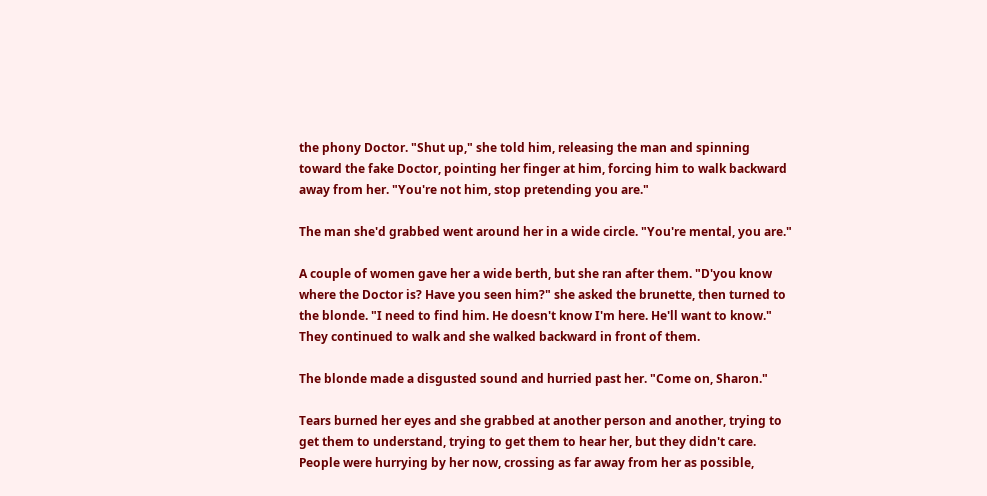the phony Doctor. "Shut up," she told him, releasing the man and spinning toward the fake Doctor, pointing her finger at him, forcing him to walk backward away from her. "You're not him, stop pretending you are."

The man she'd grabbed went around her in a wide circle. "You're mental, you are."

A couple of women gave her a wide berth, but she ran after them. "D'you know where the Doctor is? Have you seen him?" she asked the brunette, then turned to the blonde. "I need to find him. He doesn't know I'm here. He'll want to know." They continued to walk and she walked backward in front of them.

The blonde made a disgusted sound and hurried past her. "Come on, Sharon."

Tears burned her eyes and she grabbed at another person and another, trying to get them to understand, trying to get them to hear her, but they didn't care. People were hurrying by her now, crossing as far away from her as possible,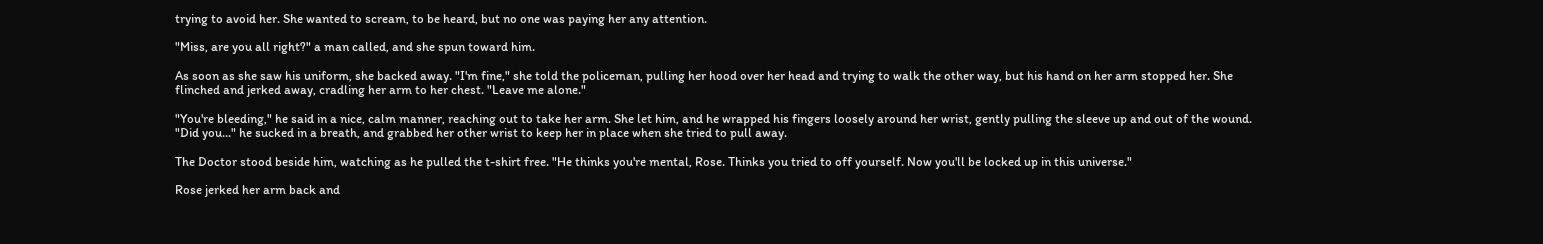trying to avoid her. She wanted to scream, to be heard, but no one was paying her any attention.

"Miss, are you all right?" a man called, and she spun toward him.

As soon as she saw his uniform, she backed away. "I'm fine," she told the policeman, pulling her hood over her head and trying to walk the other way, but his hand on her arm stopped her. She flinched and jerked away, cradling her arm to her chest. "Leave me alone."

"You're bleeding," he said in a nice, calm manner, reaching out to take her arm. She let him, and he wrapped his fingers loosely around her wrist, gently pulling the sleeve up and out of the wound. "Did you..." he sucked in a breath, and grabbed her other wrist to keep her in place when she tried to pull away.

The Doctor stood beside him, watching as he pulled the t-shirt free. "He thinks you're mental, Rose. Thinks you tried to off yourself. Now you'll be locked up in this universe."

Rose jerked her arm back and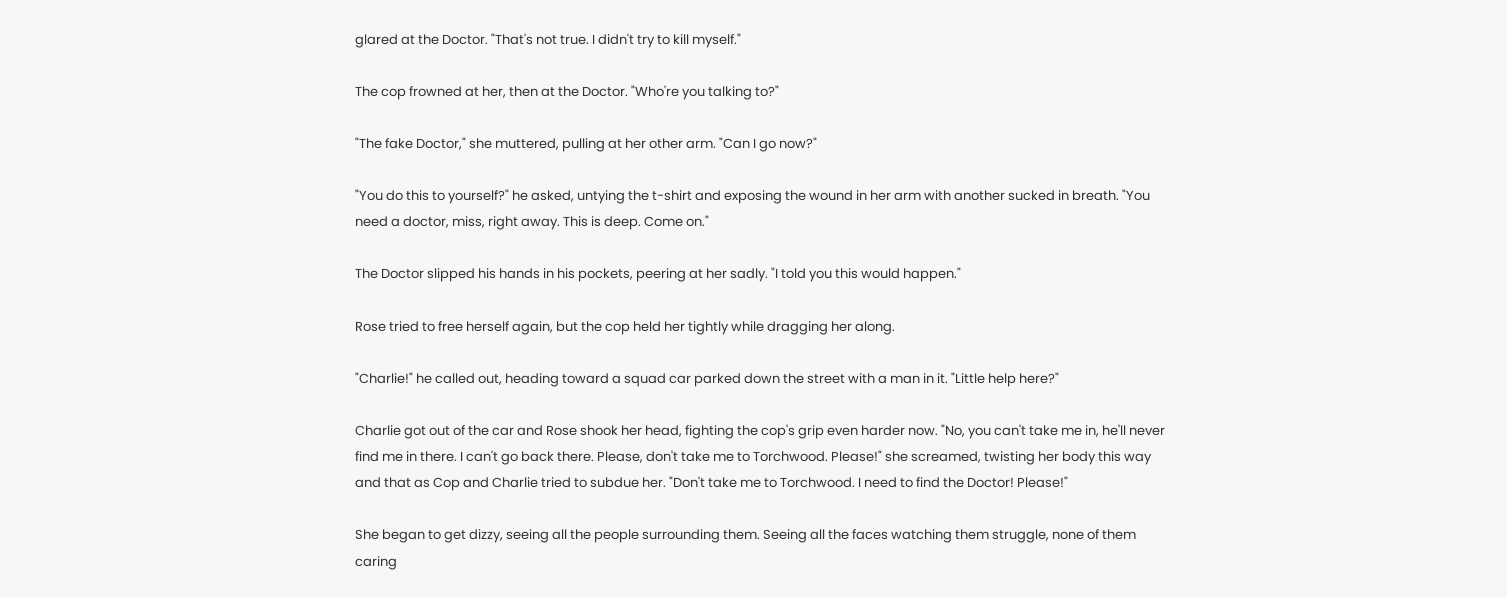glared at the Doctor. "That's not true. I didn't try to kill myself."

The cop frowned at her, then at the Doctor. "Who're you talking to?"

"The fake Doctor," she muttered, pulling at her other arm. "Can I go now?"

"You do this to yourself?" he asked, untying the t-shirt and exposing the wound in her arm with another sucked in breath. "You need a doctor, miss, right away. This is deep. Come on."

The Doctor slipped his hands in his pockets, peering at her sadly. "I told you this would happen."

Rose tried to free herself again, but the cop held her tightly while dragging her along.

"Charlie!" he called out, heading toward a squad car parked down the street with a man in it. "Little help here?"

Charlie got out of the car and Rose shook her head, fighting the cop's grip even harder now. "No, you can't take me in, he'll never find me in there. I can't go back there. Please, don't take me to Torchwood. Please!" she screamed, twisting her body this way and that as Cop and Charlie tried to subdue her. "Don't take me to Torchwood. I need to find the Doctor! Please!"

She began to get dizzy, seeing all the people surrounding them. Seeing all the faces watching them struggle, none of them caring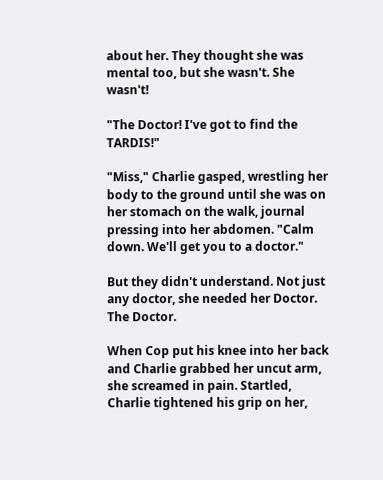about her. They thought she was mental too, but she wasn't. She wasn't!

"The Doctor! I've got to find the TARDIS!"

"Miss," Charlie gasped, wrestling her body to the ground until she was on her stomach on the walk, journal pressing into her abdomen. "Calm down. We'll get you to a doctor."

But they didn't understand. Not just any doctor, she needed her Doctor. The Doctor.

When Cop put his knee into her back and Charlie grabbed her uncut arm, she screamed in pain. Startled, Charlie tightened his grip on her,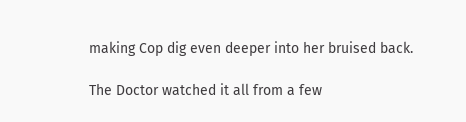making Cop dig even deeper into her bruised back.

The Doctor watched it all from a few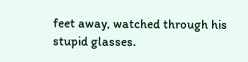feet away, watched through his stupid glasses.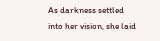As darkness settled into her vision, she laid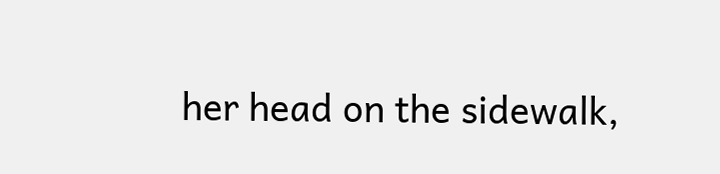her head on the sidewalk,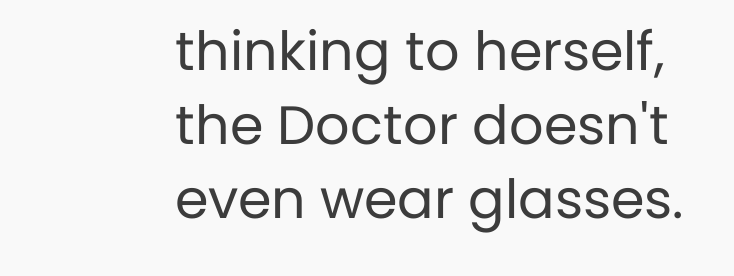thinking to herself, the Doctor doesn't even wear glasses.